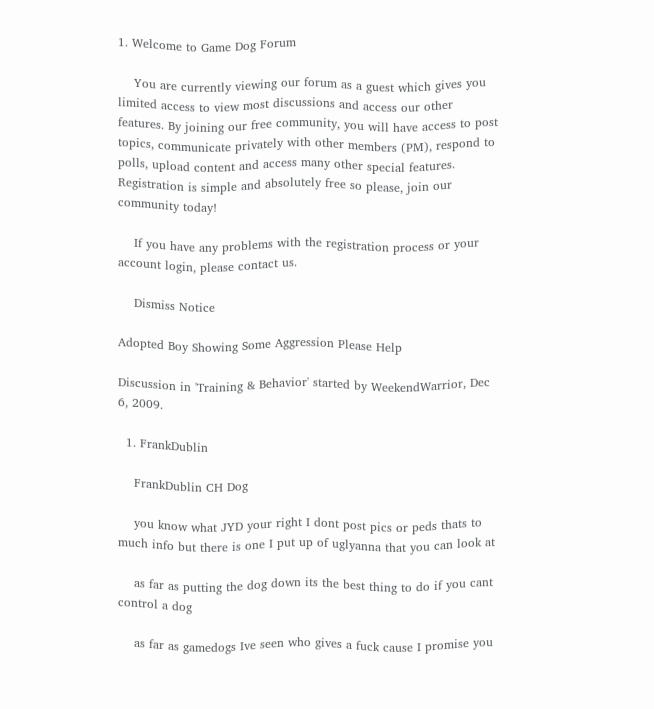1. Welcome to Game Dog Forum

    You are currently viewing our forum as a guest which gives you limited access to view most discussions and access our other features. By joining our free community, you will have access to post topics, communicate privately with other members (PM), respond to polls, upload content and access many other special features. Registration is simple and absolutely free so please, join our community today!

    If you have any problems with the registration process or your account login, please contact us.

    Dismiss Notice

Adopted Boy Showing Some Aggression Please Help

Discussion in 'Training & Behavior' started by WeekendWarrior, Dec 6, 2009.

  1. FrankDublin

    FrankDublin CH Dog

    you know what JYD your right I dont post pics or peds thats to much info but there is one I put up of uglyanna that you can look at

    as far as putting the dog down its the best thing to do if you cant control a dog

    as far as gamedogs Ive seen who gives a fuck cause I promise you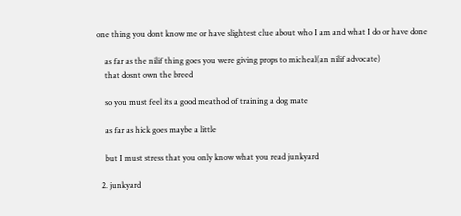one thing you dont know me or have slightest clue about who I am and what I do or have done

    as far as the nilif thing goes you were giving props to micheal(an nilif advocate)
    that dosnt own the breed

    so you must feel its a good meathod of training a dog mate

    as far as hick goes maybe a little

    but I must stress that you only know what you read junkyard

  2. junkyard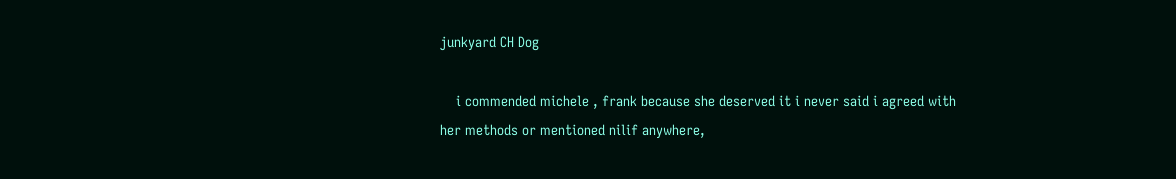junkyard CH Dog

    i commended michele , frank because she deserved it i never said i agreed with her methods or mentioned nilif anywhere,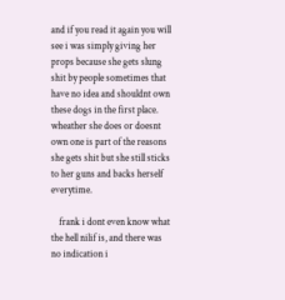and if you read it again you will see i was simply giving her props because she gets slung shit by people sometimes that have no idea and shouldnt own these dogs in the first place. wheather she does or doesnt own one is part of the reasons she gets shit but she still sticks to her guns and backs herself everytime.

    frank i dont even know what the hell nilif is, and there was no indication i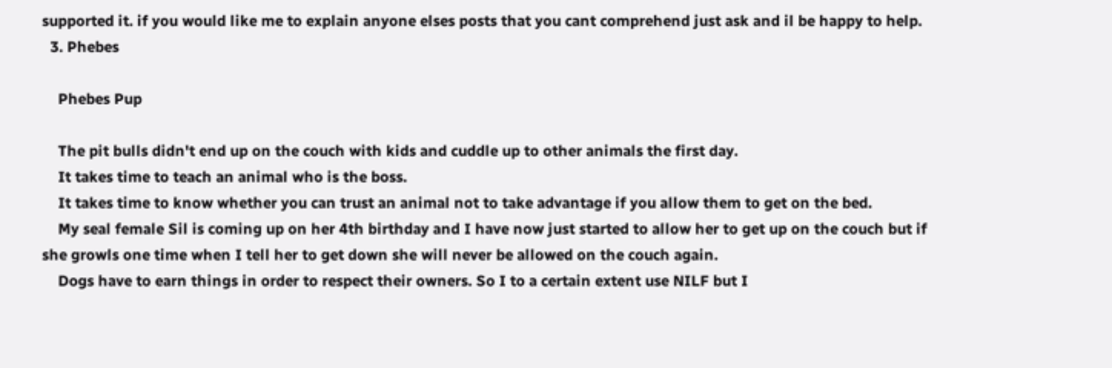supported it. if you would like me to explain anyone elses posts that you cant comprehend just ask and il be happy to help.
  3. Phebes

    Phebes Pup

    The pit bulls didn't end up on the couch with kids and cuddle up to other animals the first day.
    It takes time to teach an animal who is the boss.
    It takes time to know whether you can trust an animal not to take advantage if you allow them to get on the bed.
    My seal female Sil is coming up on her 4th birthday and I have now just started to allow her to get up on the couch but if she growls one time when I tell her to get down she will never be allowed on the couch again.
    Dogs have to earn things in order to respect their owners. So I to a certain extent use NILF but I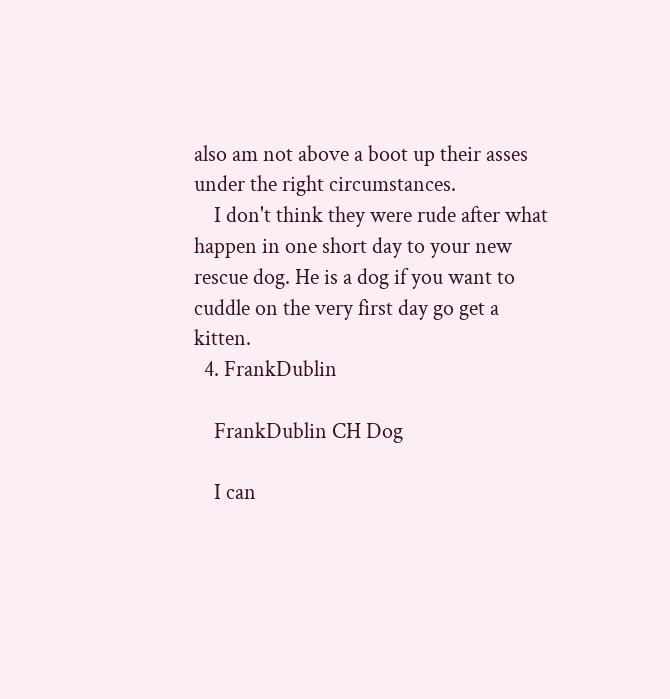also am not above a boot up their asses under the right circumstances.
    I don't think they were rude after what happen in one short day to your new rescue dog. He is a dog if you want to cuddle on the very first day go get a kitten.
  4. FrankDublin

    FrankDublin CH Dog

    I can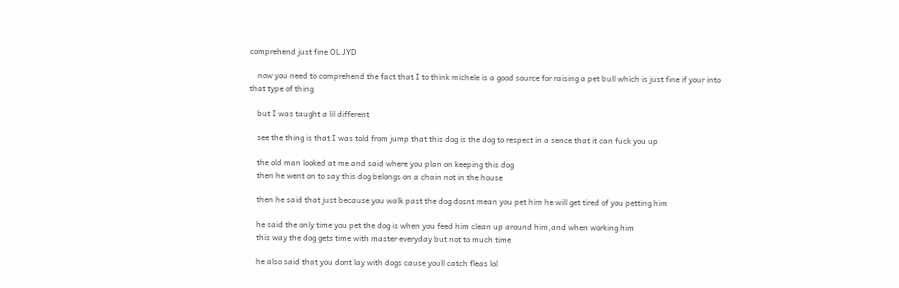comprehend just fine OL JYD

    now you need to comprehend the fact that I to think michele is a good source for raising a pet bull which is just fine if your into that type of thing

    but I was taught a lil different

    see the thing is that I was told from jump that this dog is the dog to respect in a sence that it can fuck you up

    the old man looked at me and said where you plan on keeping this dog
    then he went on to say this dog belongs on a chain not in the house

    then he said that just because you walk past the dog dosnt mean you pet him he will get tired of you petting him

    he said the only time you pet the dog is when you feed him clean up around him,and when working him
    this way the dog gets time with master everyday but not to much time

    he also said that you dont lay with dogs cause youll catch fleas lol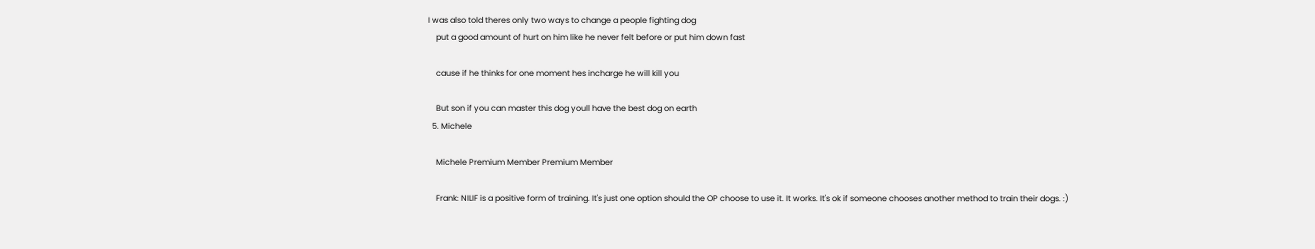I was also told theres only two ways to change a people fighting dog
    put a good amount of hurt on him like he never felt before or put him down fast

    cause if he thinks for one moment hes incharge he will kill you

    But son if you can master this dog youll have the best dog on earth
  5. Michele

    Michele Premium Member Premium Member

    Frank: NILIF is a positive form of training. It's just one option should the OP choose to use it. It works. It's ok if someone chooses another method to train their dogs. :)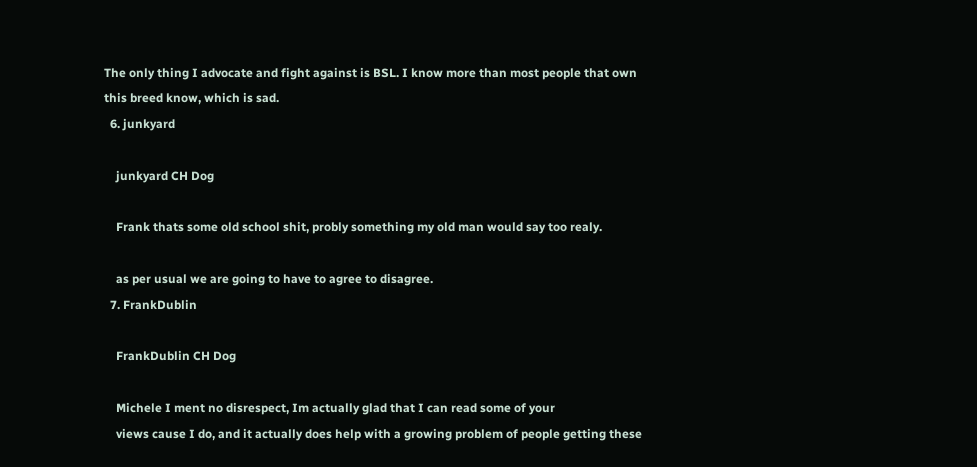The only thing I advocate and fight against is BSL. I know more than most people that own this breed know, which is sad.
  6. junkyard

    junkyard CH Dog

    Frank thats some old school shit, probly something my old man would say too realy.

    as per usual we are going to have to agree to disagree.
  7. FrankDublin

    FrankDublin CH Dog

    Michele I ment no disrespect, Im actually glad that I can read some of your
    views cause I do, and it actually does help with a growing problem of people getting these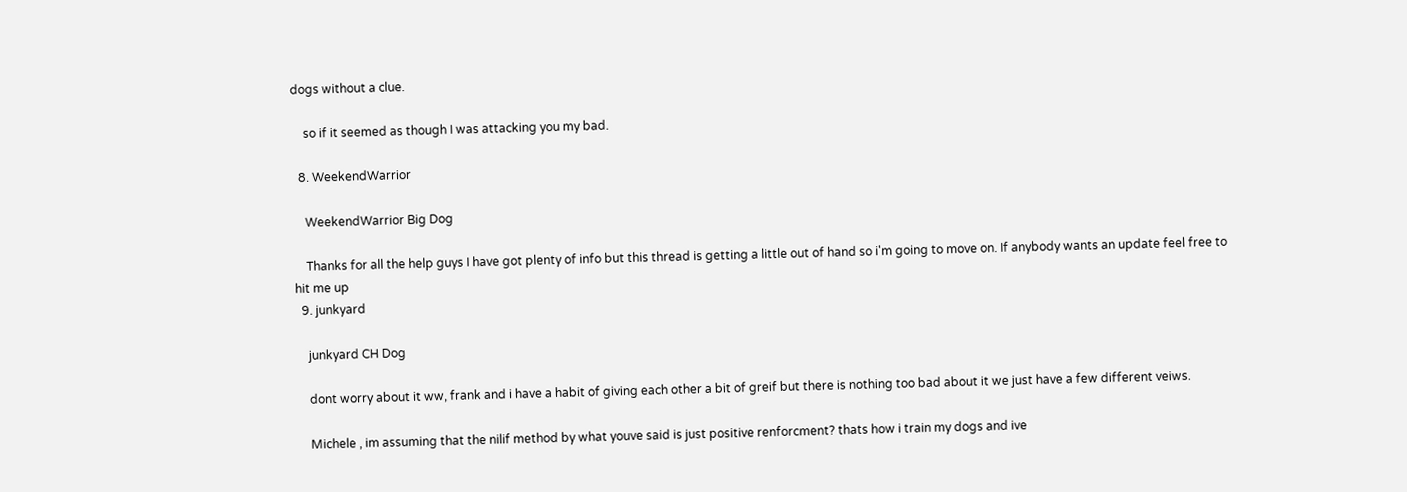dogs without a clue.

    so if it seemed as though I was attacking you my bad.

  8. WeekendWarrior

    WeekendWarrior Big Dog

    Thanks for all the help guys I have got plenty of info but this thread is getting a little out of hand so i'm going to move on. If anybody wants an update feel free to hit me up
  9. junkyard

    junkyard CH Dog

    dont worry about it ww, frank and i have a habit of giving each other a bit of greif but there is nothing too bad about it we just have a few different veiws.

    Michele , im assuming that the nilif method by what youve said is just positive renforcment? thats how i train my dogs and ive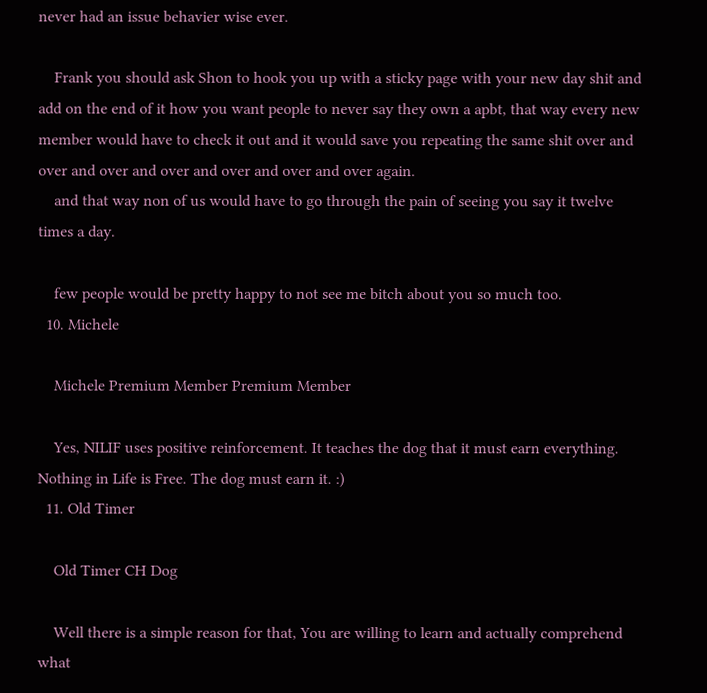never had an issue behavier wise ever.

    Frank you should ask Shon to hook you up with a sticky page with your new day shit and add on the end of it how you want people to never say they own a apbt, that way every new member would have to check it out and it would save you repeating the same shit over and over and over and over and over and over and over again.
    and that way non of us would have to go through the pain of seeing you say it twelve times a day.

    few people would be pretty happy to not see me bitch about you so much too.
  10. Michele

    Michele Premium Member Premium Member

    Yes, NILIF uses positive reinforcement. It teaches the dog that it must earn everything. Nothing in Life is Free. The dog must earn it. :)
  11. Old Timer

    Old Timer CH Dog

    Well there is a simple reason for that, You are willing to learn and actually comprehend what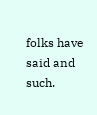folks have said and such.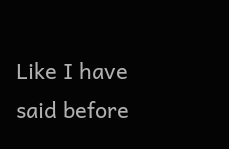Like I have said before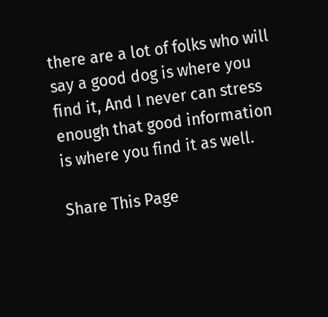there are a lot of folks who will say a good dog is where you find it, And I never can stress enough that good information is where you find it as well.

Share This Page